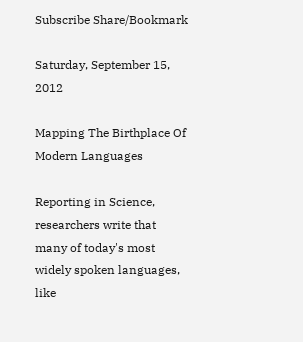Subscribe Share/Bookmark

Saturday, September 15, 2012

Mapping The Birthplace Of Modern Languages

Reporting in Science, researchers write that many of today's most widely spoken languages, like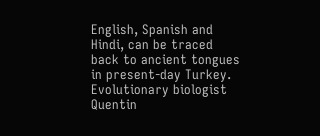English, Spanish and Hindi, can be traced back to ancient tongues in present-day Turkey. Evolutionary biologist Quentin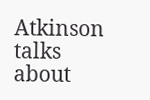Atkinson talks about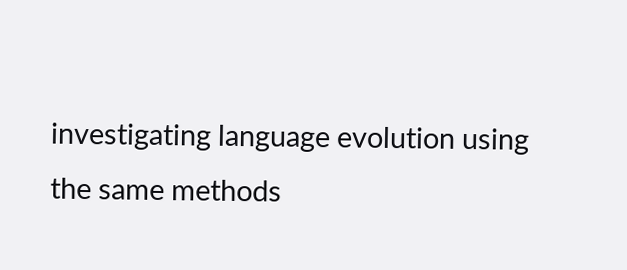investigating language evolution using the same methods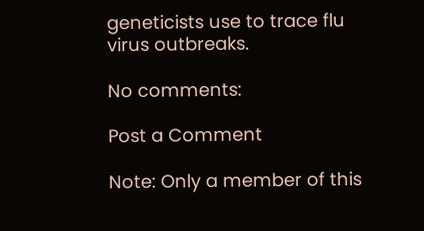geneticists use to trace flu virus outbreaks.

No comments:

Post a Comment

Note: Only a member of this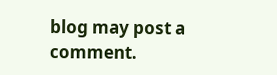blog may post a comment.